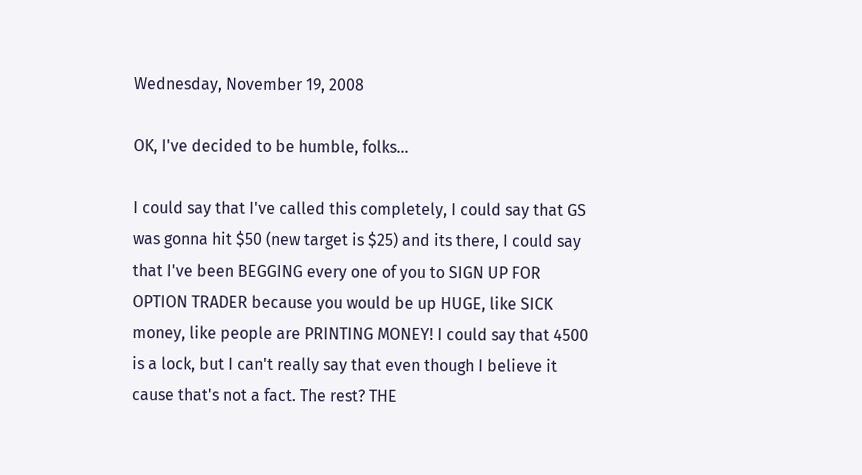Wednesday, November 19, 2008

OK, I've decided to be humble, folks...

I could say that I've called this completely, I could say that GS was gonna hit $50 (new target is $25) and its there, I could say that I've been BEGGING every one of you to SIGN UP FOR OPTION TRADER because you would be up HUGE, like SICK money, like people are PRINTING MONEY! I could say that 4500 is a lock, but I can't really say that even though I believe it cause that's not a fact. The rest? THE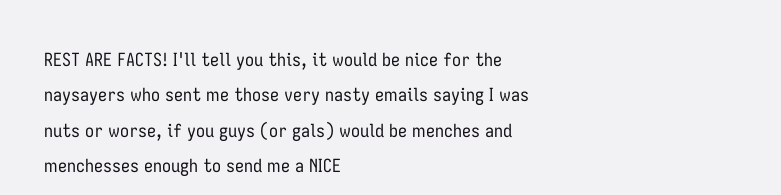REST ARE FACTS! I'll tell you this, it would be nice for the naysayers who sent me those very nasty emails saying I was nuts or worse, if you guys (or gals) would be menches and menchesses enough to send me a NICE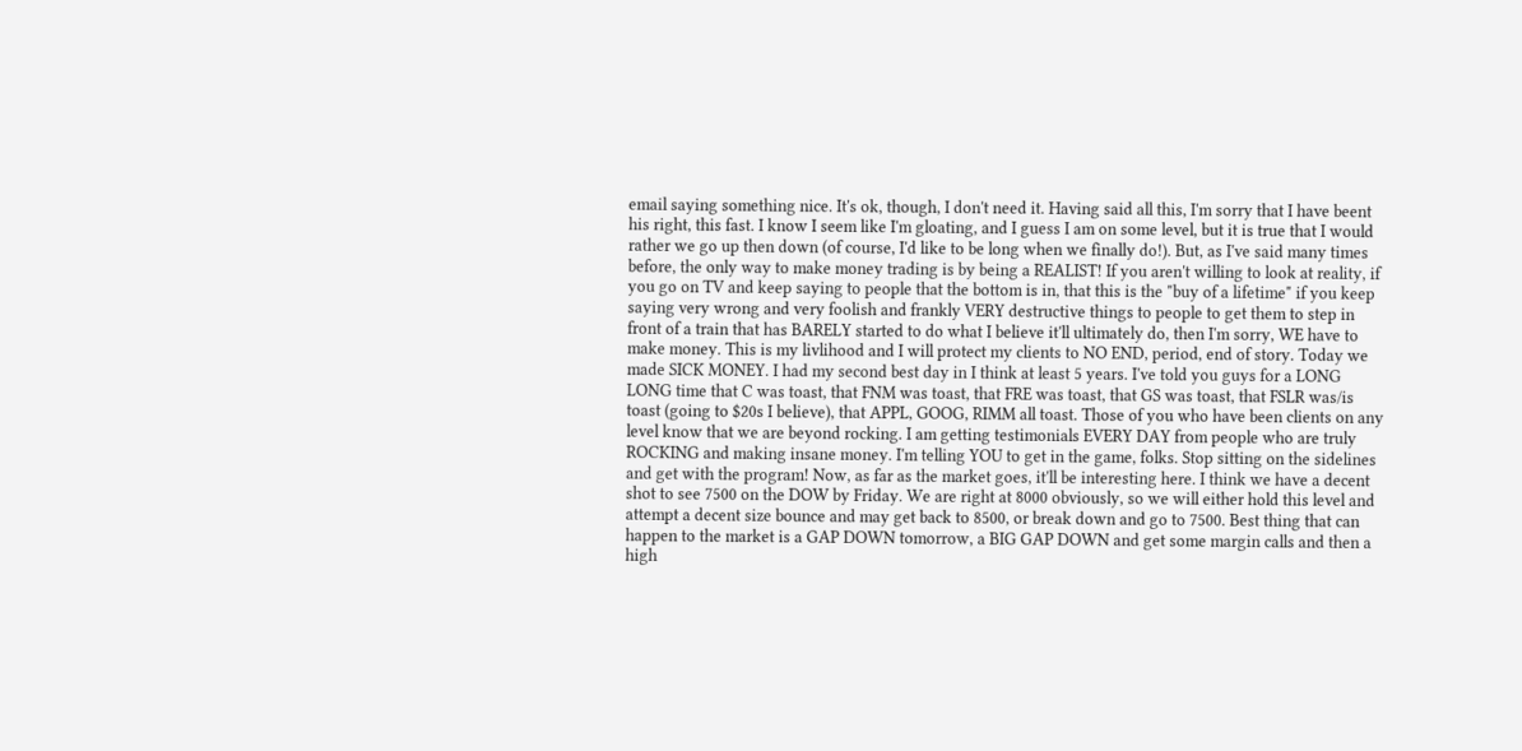email saying something nice. It's ok, though, I don't need it. Having said all this, I'm sorry that I have beent his right, this fast. I know I seem like I'm gloating, and I guess I am on some level, but it is true that I would rather we go up then down (of course, I'd like to be long when we finally do!). But, as I've said many times before, the only way to make money trading is by being a REALIST! If you aren't willing to look at reality, if you go on TV and keep saying to people that the bottom is in, that this is the "buy of a lifetime" if you keep saying very wrong and very foolish and frankly VERY destructive things to people to get them to step in front of a train that has BARELY started to do what I believe it'll ultimately do, then I'm sorry, WE have to make money. This is my livlihood and I will protect my clients to NO END, period, end of story. Today we made SICK MONEY. I had my second best day in I think at least 5 years. I've told you guys for a LONG LONG time that C was toast, that FNM was toast, that FRE was toast, that GS was toast, that FSLR was/is toast (going to $20s I believe), that APPL, GOOG, RIMM all toast. Those of you who have been clients on any level know that we are beyond rocking. I am getting testimonials EVERY DAY from people who are truly ROCKING and making insane money. I'm telling YOU to get in the game, folks. Stop sitting on the sidelines and get with the program! Now, as far as the market goes, it'll be interesting here. I think we have a decent shot to see 7500 on the DOW by Friday. We are right at 8000 obviously, so we will either hold this level and attempt a decent size bounce and may get back to 8500, or break down and go to 7500. Best thing that can happen to the market is a GAP DOWN tomorrow, a BIG GAP DOWN and get some margin calls and then a high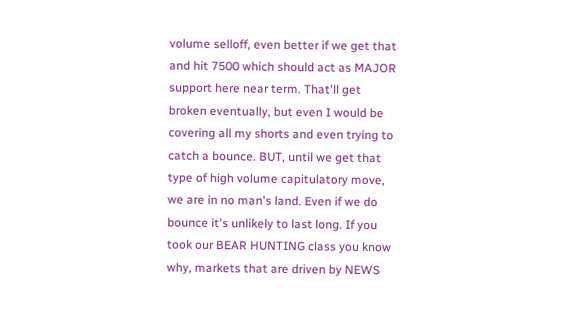volume selloff, even better if we get that and hit 7500 which should act as MAJOR support here near term. That'll get broken eventually, but even I would be covering all my shorts and even trying to catch a bounce. BUT, until we get that type of high volume capitulatory move, we are in no man's land. Even if we do bounce it's unlikely to last long. If you took our BEAR HUNTING class you know why, markets that are driven by NEWS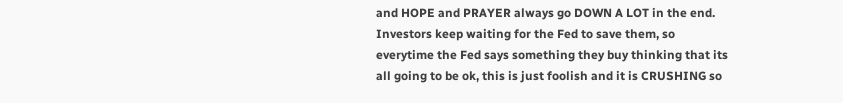and HOPE and PRAYER always go DOWN A LOT in the end. Investors keep waiting for the Fed to save them, so everytime the Fed says something they buy thinking that its all going to be ok, this is just foolish and it is CRUSHING so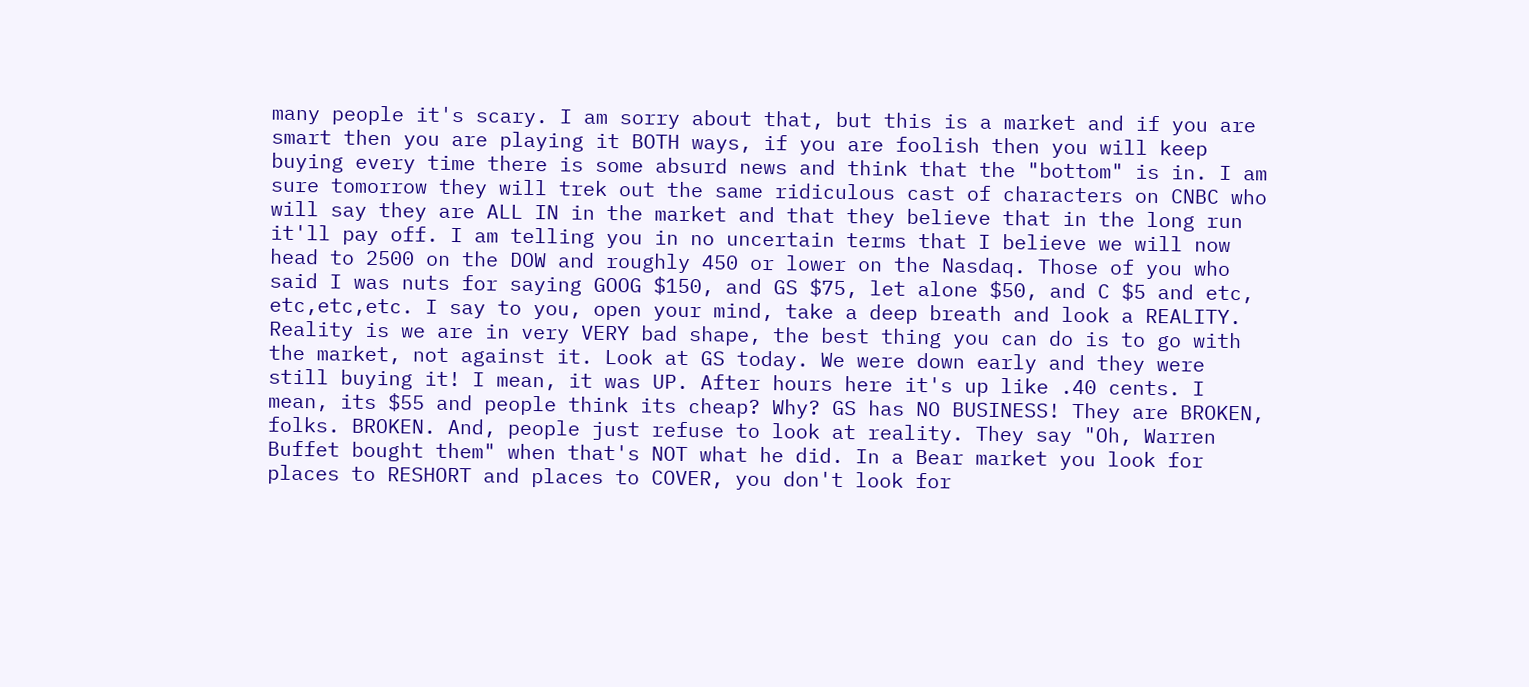many people it's scary. I am sorry about that, but this is a market and if you are smart then you are playing it BOTH ways, if you are foolish then you will keep buying every time there is some absurd news and think that the "bottom" is in. I am sure tomorrow they will trek out the same ridiculous cast of characters on CNBC who will say they are ALL IN in the market and that they believe that in the long run it'll pay off. I am telling you in no uncertain terms that I believe we will now head to 2500 on the DOW and roughly 450 or lower on the Nasdaq. Those of you who said I was nuts for saying GOOG $150, and GS $75, let alone $50, and C $5 and etc, etc,etc,etc. I say to you, open your mind, take a deep breath and look a REALITY. Reality is we are in very VERY bad shape, the best thing you can do is to go with the market, not against it. Look at GS today. We were down early and they were still buying it! I mean, it was UP. After hours here it's up like .40 cents. I mean, its $55 and people think its cheap? Why? GS has NO BUSINESS! They are BROKEN, folks. BROKEN. And, people just refuse to look at reality. They say "Oh, Warren Buffet bought them" when that's NOT what he did. In a Bear market you look for places to RESHORT and places to COVER, you don't look for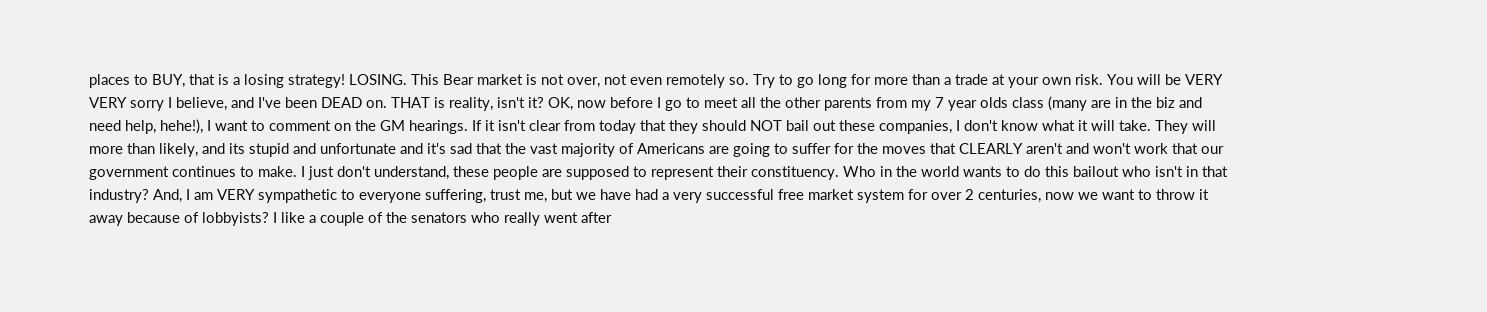places to BUY, that is a losing strategy! LOSING. This Bear market is not over, not even remotely so. Try to go long for more than a trade at your own risk. You will be VERY VERY sorry I believe, and I've been DEAD on. THAT is reality, isn't it? OK, now before I go to meet all the other parents from my 7 year olds class (many are in the biz and need help, hehe!), I want to comment on the GM hearings. If it isn't clear from today that they should NOT bail out these companies, I don't know what it will take. They will more than likely, and its stupid and unfortunate and it's sad that the vast majority of Americans are going to suffer for the moves that CLEARLY aren't and won't work that our government continues to make. I just don't understand, these people are supposed to represent their constituency. Who in the world wants to do this bailout who isn't in that industry? And, I am VERY sympathetic to everyone suffering, trust me, but we have had a very successful free market system for over 2 centuries, now we want to throw it away because of lobbyists? I like a couple of the senators who really went after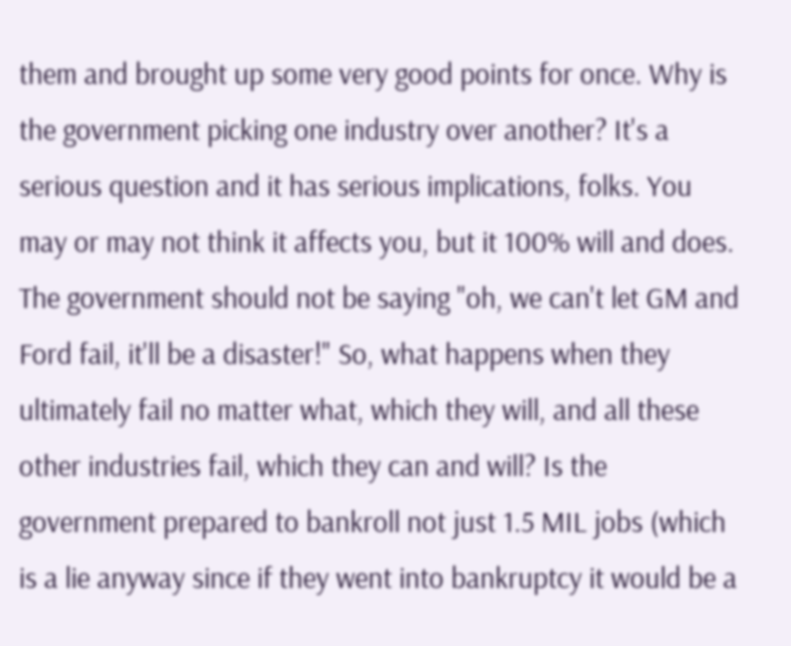them and brought up some very good points for once. Why is the government picking one industry over another? It's a serious question and it has serious implications, folks. You may or may not think it affects you, but it 100% will and does. The government should not be saying "oh, we can't let GM and Ford fail, it'll be a disaster!" So, what happens when they ultimately fail no matter what, which they will, and all these other industries fail, which they can and will? Is the government prepared to bankroll not just 1.5 MIL jobs (which is a lie anyway since if they went into bankruptcy it would be a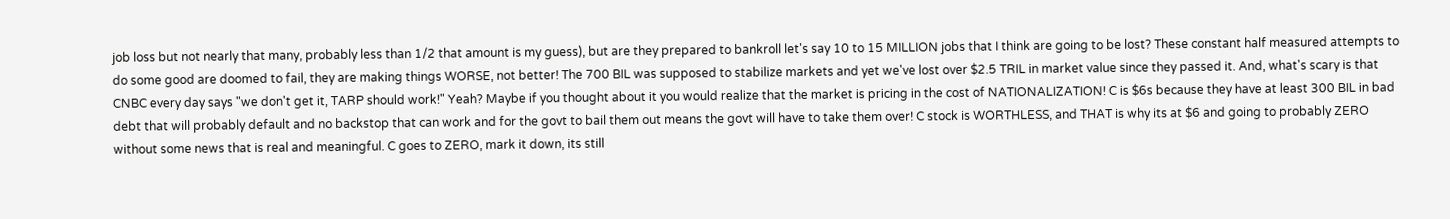job loss but not nearly that many, probably less than 1/2 that amount is my guess), but are they prepared to bankroll let's say 10 to 15 MILLION jobs that I think are going to be lost? These constant half measured attempts to do some good are doomed to fail, they are making things WORSE, not better! The 700 BIL was supposed to stabilize markets and yet we've lost over $2.5 TRIL in market value since they passed it. And, what's scary is that CNBC every day says "we don't get it, TARP should work!" Yeah? Maybe if you thought about it you would realize that the market is pricing in the cost of NATIONALIZATION! C is $6s because they have at least 300 BIL in bad debt that will probably default and no backstop that can work and for the govt to bail them out means the govt will have to take them over! C stock is WORTHLESS, and THAT is why its at $6 and going to probably ZERO without some news that is real and meaningful. C goes to ZERO, mark it down, its still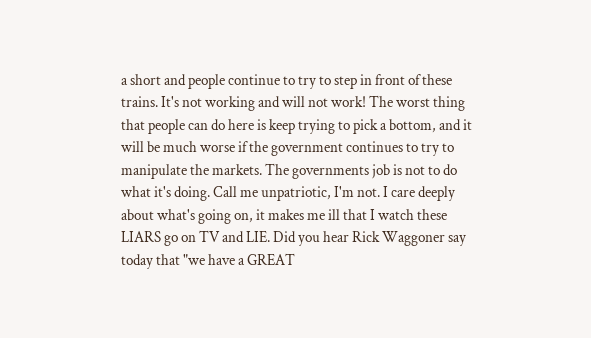a short and people continue to try to step in front of these trains. It's not working and will not work! The worst thing that people can do here is keep trying to pick a bottom, and it will be much worse if the government continues to try to manipulate the markets. The governments job is not to do what it's doing. Call me unpatriotic, I'm not. I care deeply about what's going on, it makes me ill that I watch these LIARS go on TV and LIE. Did you hear Rick Waggoner say today that "we have a GREAT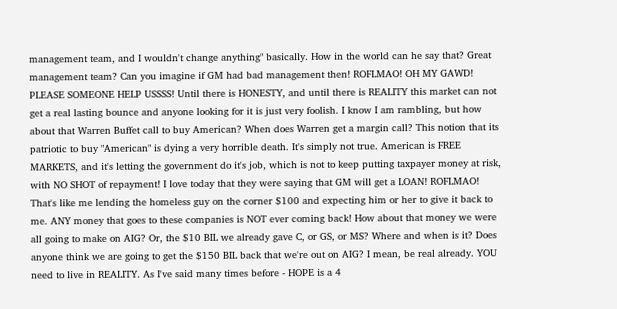management team, and I wouldn't change anything" basically. How in the world can he say that? Great management team? Can you imagine if GM had bad management then! ROFLMAO! OH MY GAWD! PLEASE SOMEONE HELP USSSS! Until there is HONESTY, and until there is REALITY this market can not get a real lasting bounce and anyone looking for it is just very foolish. I know I am rambling, but how about that Warren Buffet call to buy American? When does Warren get a margin call? This notion that its patriotic to buy "American" is dying a very horrible death. It's simply not true. American is FREE MARKETS, and it's letting the government do it's job, which is not to keep putting taxpayer money at risk, with NO SHOT of repayment! I love today that they were saying that GM will get a LOAN! ROFLMAO! That's like me lending the homeless guy on the corner $100 and expecting him or her to give it back to me. ANY money that goes to these companies is NOT ever coming back! How about that money we were all going to make on AIG? Or, the $10 BIL we already gave C, or GS, or MS? Where and when is it? Does anyone think we are going to get the $150 BIL back that we're out on AIG? I mean, be real already. YOU need to live in REALITY. As I've said many times before - HOPE is a 4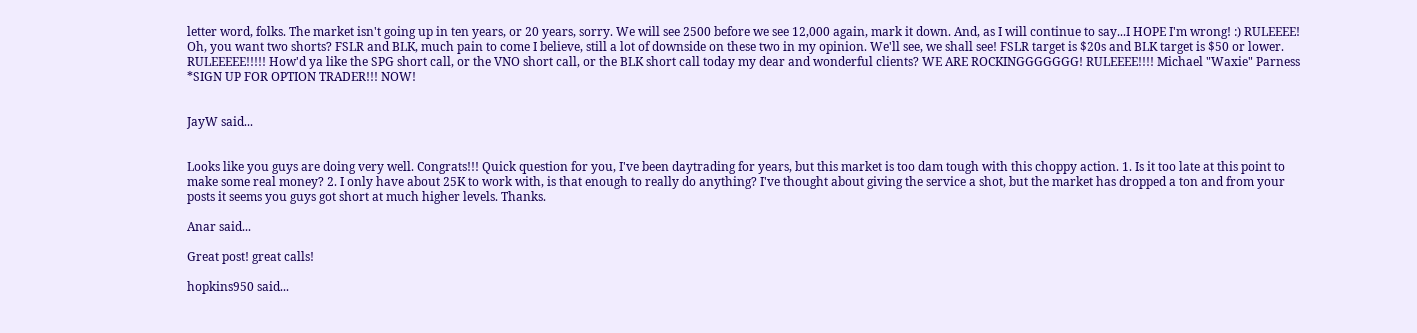letter word, folks. The market isn't going up in ten years, or 20 years, sorry. We will see 2500 before we see 12,000 again, mark it down. And, as I will continue to say...I HOPE I'm wrong! :) RULEEEE! Oh, you want two shorts? FSLR and BLK, much pain to come I believe, still a lot of downside on these two in my opinion. We'll see, we shall see! FSLR target is $20s and BLK target is $50 or lower. RULEEEEE!!!!! How'd ya like the SPG short call, or the VNO short call, or the BLK short call today my dear and wonderful clients? WE ARE ROCKINGGGGGGG! RULEEEE!!!! Michael "Waxie" Parness *SIGN UP FOR OPTION TRADER!!! NOW!


JayW said...


Looks like you guys are doing very well. Congrats!!! Quick question for you, I've been daytrading for years, but this market is too dam tough with this choppy action. 1. Is it too late at this point to make some real money? 2. I only have about 25K to work with, is that enough to really do anything? I've thought about giving the service a shot, but the market has dropped a ton and from your posts it seems you guys got short at much higher levels. Thanks.

Anar said...

Great post! great calls!

hopkins950 said...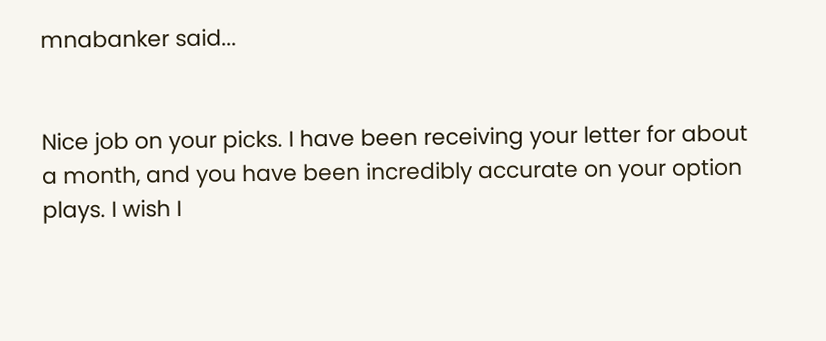mnabanker said...


Nice job on your picks. I have been receiving your letter for about a month, and you have been incredibly accurate on your option plays. I wish I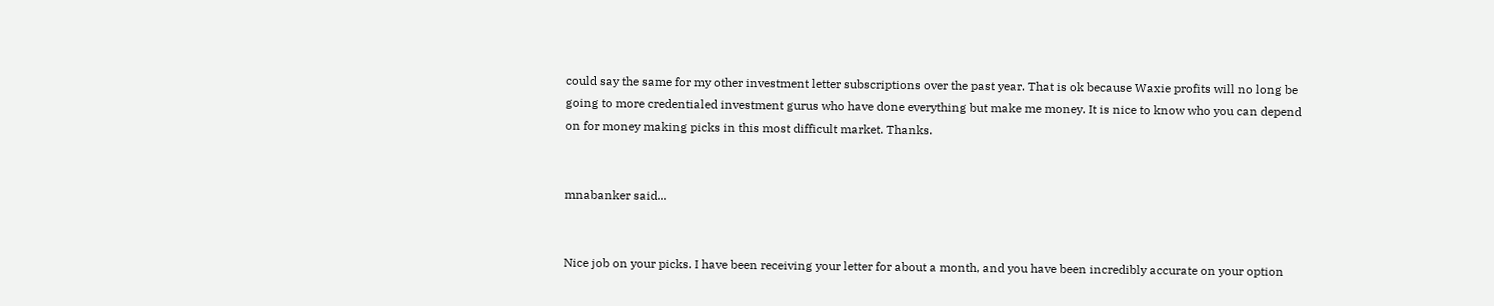could say the same for my other investment letter subscriptions over the past year. That is ok because Waxie profits will no long be going to more credentialed investment gurus who have done everything but make me money. It is nice to know who you can depend on for money making picks in this most difficult market. Thanks.


mnabanker said...


Nice job on your picks. I have been receiving your letter for about a month, and you have been incredibly accurate on your option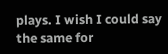plays. I wish I could say the same for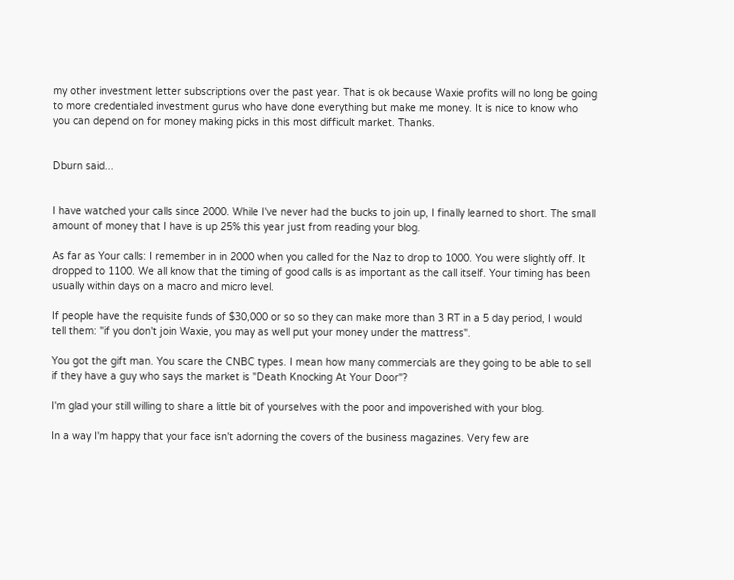my other investment letter subscriptions over the past year. That is ok because Waxie profits will no long be going to more credentialed investment gurus who have done everything but make me money. It is nice to know who you can depend on for money making picks in this most difficult market. Thanks.


Dburn said...


I have watched your calls since 2000. While I've never had the bucks to join up, I finally learned to short. The small amount of money that I have is up 25% this year just from reading your blog.

As far as Your calls: I remember in in 2000 when you called for the Naz to drop to 1000. You were slightly off. It dropped to 1100. We all know that the timing of good calls is as important as the call itself. Your timing has been usually within days on a macro and micro level.

If people have the requisite funds of $30,000 or so so they can make more than 3 RT in a 5 day period, I would tell them: "if you don't join Waxie, you may as well put your money under the mattress".

You got the gift man. You scare the CNBC types. I mean how many commercials are they going to be able to sell if they have a guy who says the market is "Death Knocking At Your Door"?

I'm glad your still willing to share a little bit of yourselves with the poor and impoverished with your blog.

In a way I'm happy that your face isn't adorning the covers of the business magazines. Very few are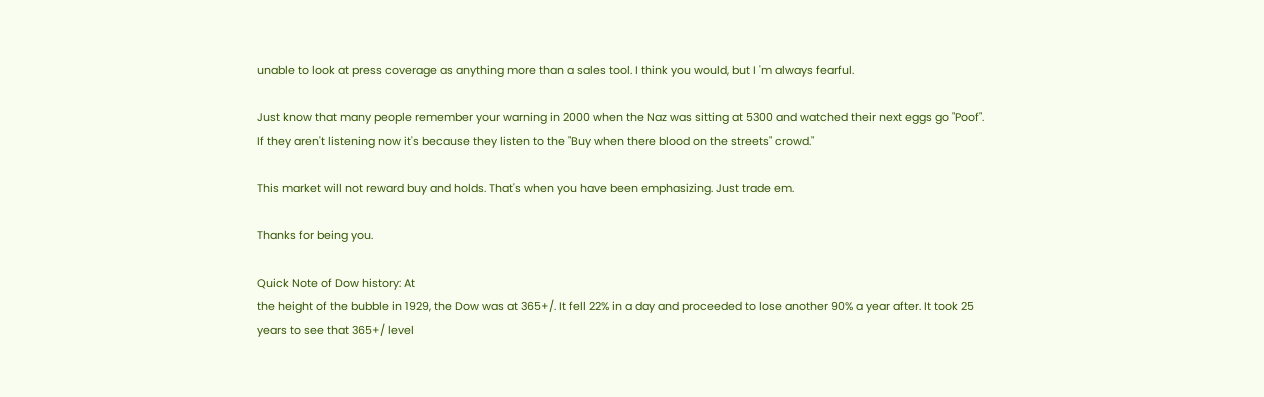unable to look at press coverage as anything more than a sales tool. I think you would, but I 'm always fearful.

Just know that many people remember your warning in 2000 when the Naz was sitting at 5300 and watched their next eggs go "Poof". If they aren't listening now it's because they listen to the "Buy when there blood on the streets" crowd."

This market will not reward buy and holds. That's when you have been emphasizing. Just trade em.

Thanks for being you.

Quick Note of Dow history: At
the height of the bubble in 1929, the Dow was at 365+/. It fell 22% in a day and proceeded to lose another 90% a year after. It took 25 years to see that 365+/ level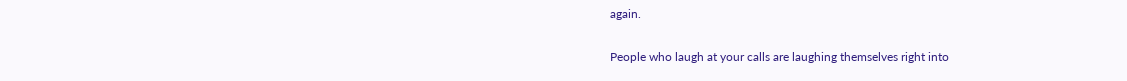again.

People who laugh at your calls are laughing themselves right into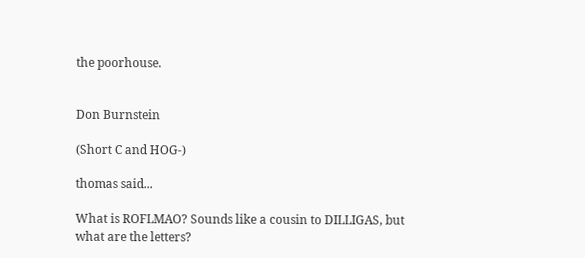the poorhouse.


Don Burnstein

(Short C and HOG-)

thomas said...

What is ROFLMAO? Sounds like a cousin to DILLIGAS, but what are the letters?